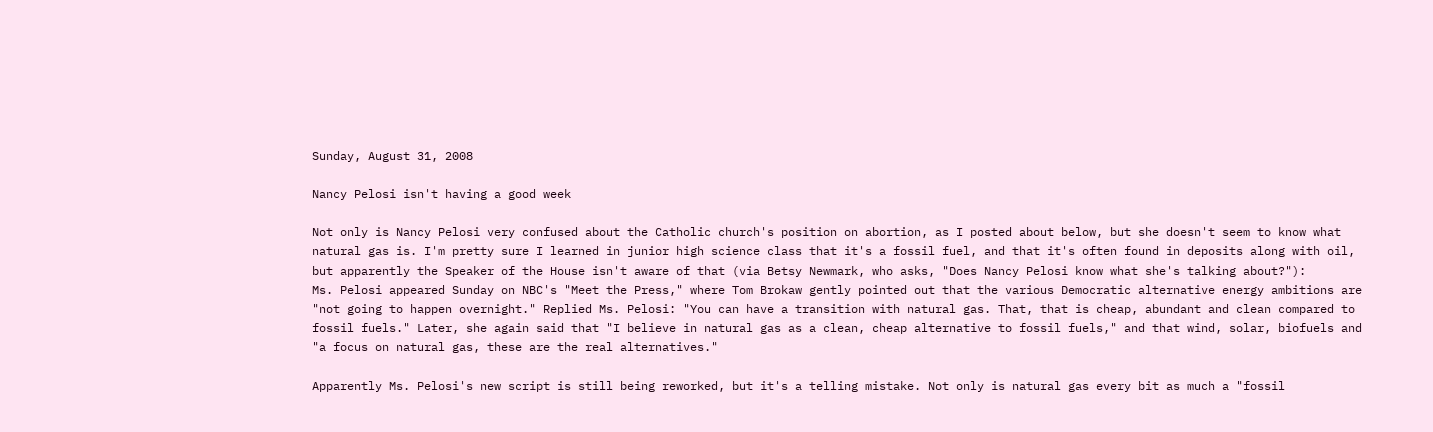Sunday, August 31, 2008

Nancy Pelosi isn't having a good week

Not only is Nancy Pelosi very confused about the Catholic church's position on abortion, as I posted about below, but she doesn't seem to know what natural gas is. I'm pretty sure I learned in junior high science class that it's a fossil fuel, and that it's often found in deposits along with oil, but apparently the Speaker of the House isn't aware of that (via Betsy Newmark, who asks, "Does Nancy Pelosi know what she's talking about?"):
Ms. Pelosi appeared Sunday on NBC's "Meet the Press," where Tom Brokaw gently pointed out that the various Democratic alternative energy ambitions are "not going to happen overnight." Replied Ms. Pelosi: "You can have a transition with natural gas. That, that is cheap, abundant and clean compared to fossil fuels." Later, she again said that "I believe in natural gas as a clean, cheap alternative to fossil fuels," and that wind, solar, biofuels and "a focus on natural gas, these are the real alternatives."

Apparently Ms. Pelosi's new script is still being reworked, but it's a telling mistake. Not only is natural gas every bit as much a "fossil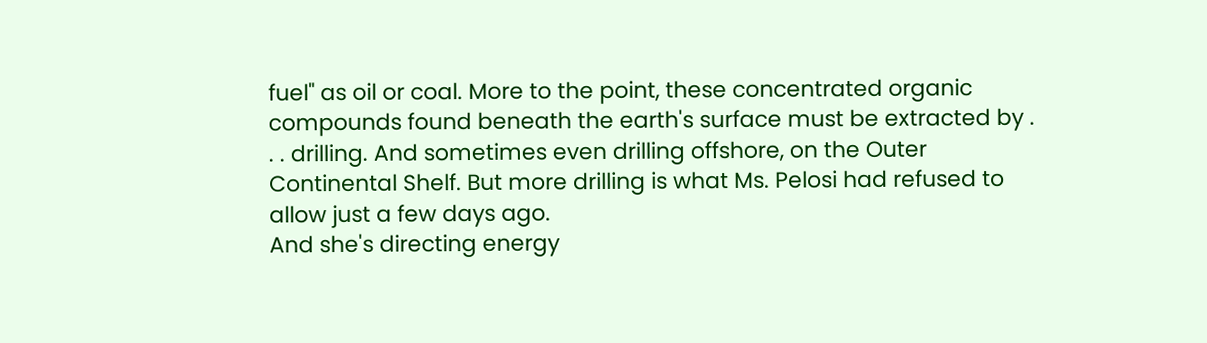fuel" as oil or coal. More to the point, these concentrated organic compounds found beneath the earth's surface must be extracted by . . . drilling. And sometimes even drilling offshore, on the Outer Continental Shelf. But more drilling is what Ms. Pelosi had refused to allow just a few days ago.
And she's directing energy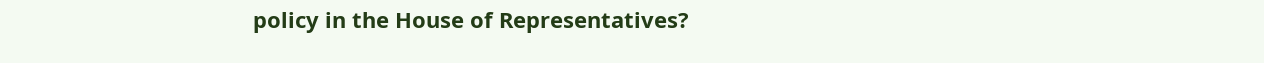policy in the House of Representatives?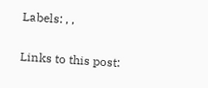Labels: , ,

Links to this post: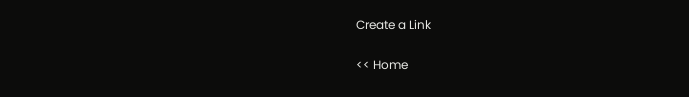Create a Link

<< Home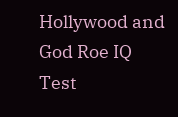Hollywood and God Roe IQ Test